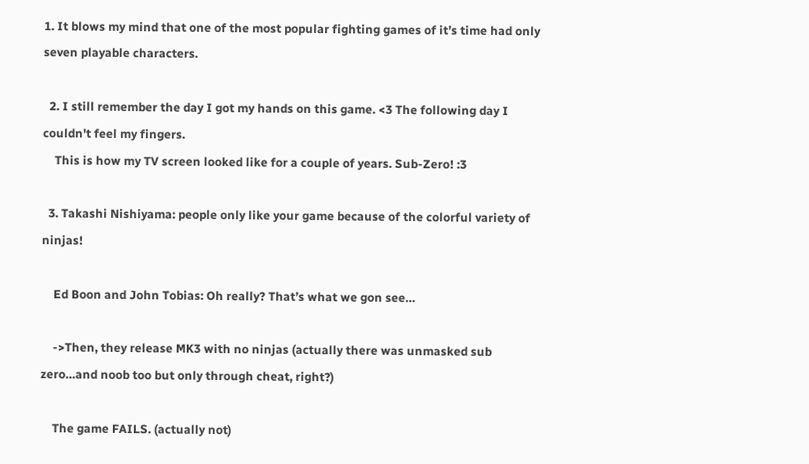1. It blows my mind that one of the most popular fighting games of it’s time had only seven playable characters.

  2. I still remember the day I got my hands on this game. <3 The following day I couldn't feel my fingers.
    This is how my TV screen looked like for a couple of years. Sub-Zero! :3

  3. Takashi Nishiyama: people only like your game because of the colorful variety of ninjas!

    Ed Boon and John Tobias: Oh really? That’s what we gon see…

    ->Then, they release MK3 with no ninjas (actually there was unmasked sub zero…and noob too but only through cheat, right?)

    The game FAILS. (actually not)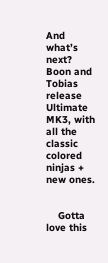And what’s next? Boon and Tobias release Ultimate MK3, with all the classic colored ninjas + new ones.


    Gotta love this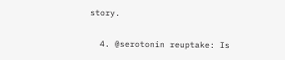story.

  4. @serotonin reuptake: Is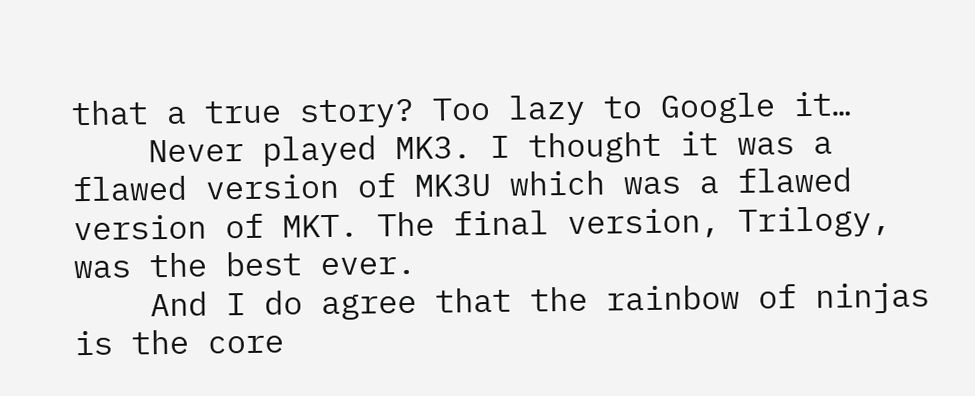that a true story? Too lazy to Google it…
    Never played MK3. I thought it was a flawed version of MK3U which was a flawed version of MKT. The final version, Trilogy, was the best ever.
    And I do agree that the rainbow of ninjas is the core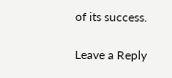of its success.

Leave a Reply